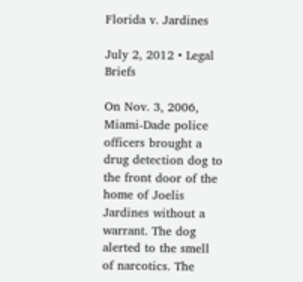Florida v. Jardines

July 2, 2012 • Legal Briefs

On Nov. 3, 2006, Miami‐Dade police officers brought a drug detection dog to the front door of the home of Joelis Jardines without a warrant. The dog alerted to the smell of narcotics. The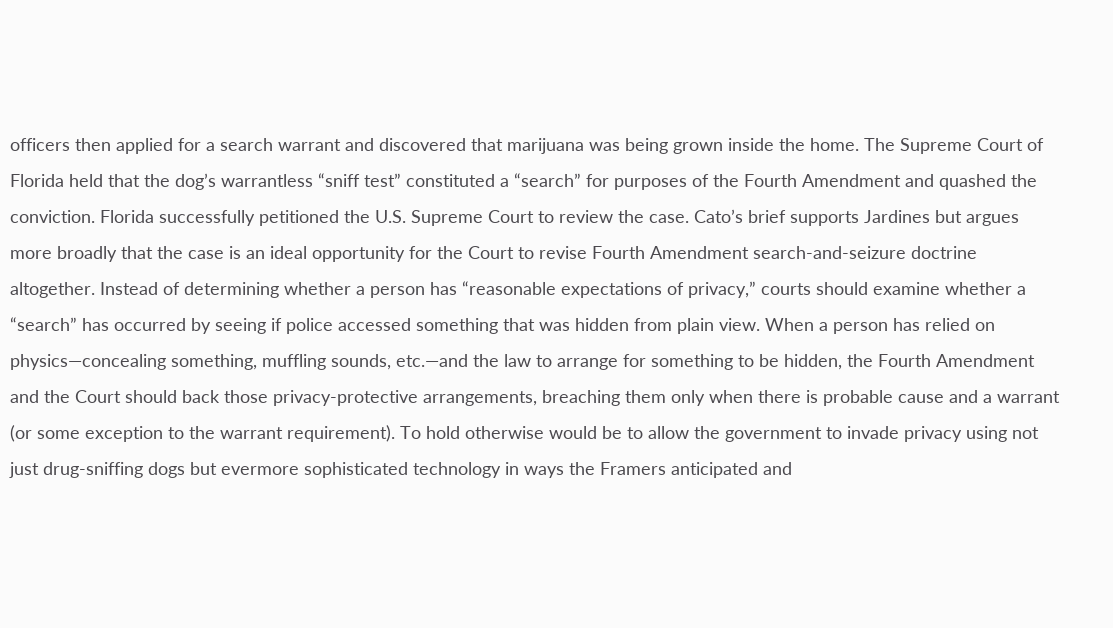officers then applied for a search warrant and discovered that marijuana was being grown inside the home. The Supreme Court of Florida held that the dog’s warrantless “sniff test” constituted a “search” for purposes of the Fourth Amendment and quashed the conviction. Florida successfully petitioned the U.S. Supreme Court to review the case. Cato’s brief supports Jardines but argues more broadly that the case is an ideal opportunity for the Court to revise Fourth Amendment search‐and‐seizure doctrine altogether. Instead of determining whether a person has “reasonable expectations of privacy,” courts should examine whether a “search” has occurred by seeing if police accessed something that was hidden from plain view. When a person has relied on physics—concealing something, muffling sounds, etc.—and the law to arrange for something to be hidden, the Fourth Amendment and the Court should back those privacy‐protective arrangements, breaching them only when there is probable cause and a warrant (or some exception to the warrant requirement). To hold otherwise would be to allow the government to invade privacy using not just drug‐sniffing dogs but evermore sophisticated technology in ways the Framers anticipated and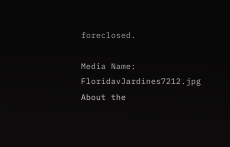foreclosed.

Media Name: FloridavJardines7212.jpg
About the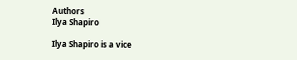Authors
Ilya Shapiro

Ilya Shapiro is a vice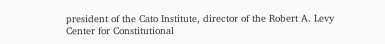president of the Cato Institute, director of the Robert A. Levy Center for Constitutional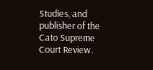Studies, and publisher of the Cato Supreme Court Review.